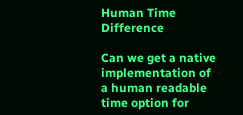Human Time Difference

Can we get a native implementation of a human readable time option for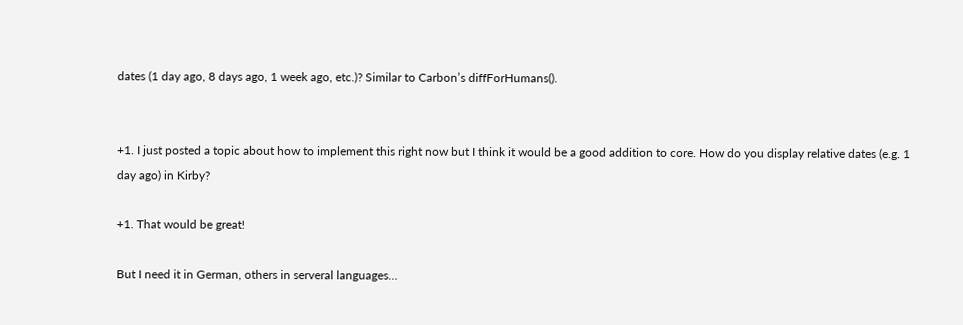dates (1 day ago, 8 days ago, 1 week ago, etc.)? Similar to Carbon’s diffForHumans().


+1. I just posted a topic about how to implement this right now but I think it would be a good addition to core. How do you display relative dates (e.g. 1 day ago) in Kirby?

+1. That would be great!

But I need it in German, others in serveral languages…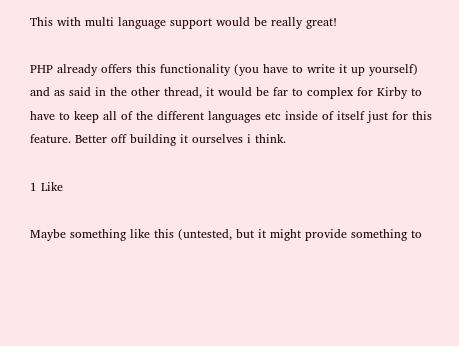This with multi language support would be really great!

PHP already offers this functionality (you have to write it up yourself) and as said in the other thread, it would be far to complex for Kirby to have to keep all of the different languages etc inside of itself just for this feature. Better off building it ourselves i think.

1 Like

Maybe something like this (untested, but it might provide something to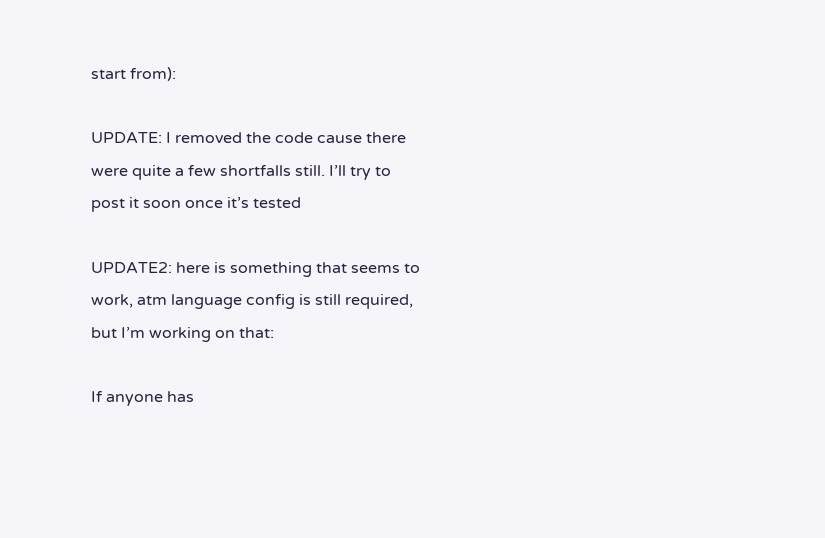start from):

UPDATE: I removed the code cause there were quite a few shortfalls still. I’ll try to post it soon once it’s tested

UPDATE2: here is something that seems to work, atm language config is still required, but I’m working on that:

If anyone has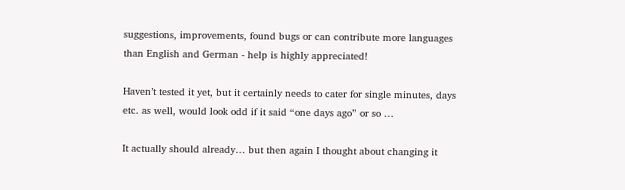suggestions, improvements, found bugs or can contribute more languages than English and German - help is highly appreciated!

Haven’t tested it yet, but it certainly needs to cater for single minutes, days etc. as well, would look odd if it said “one days ago” or so …

It actually should already… but then again I thought about changing it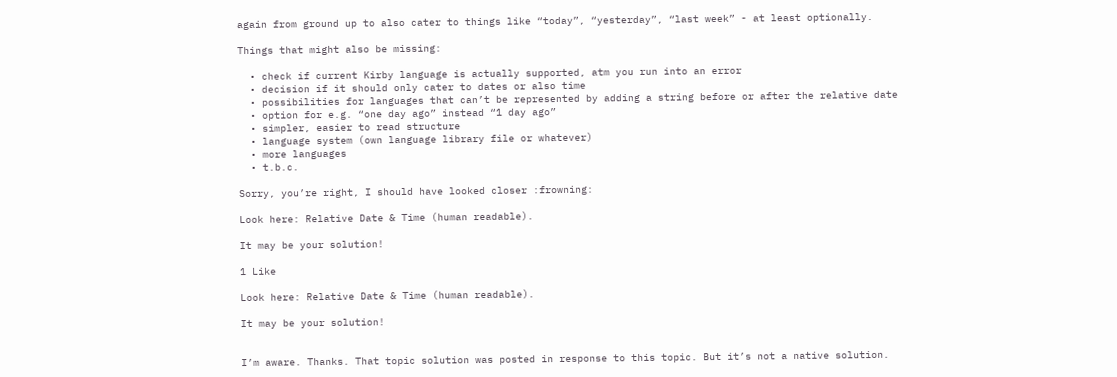again from ground up to also cater to things like “today”, “yesterday”, “last week” - at least optionally.

Things that might also be missing:

  • check if current Kirby language is actually supported, atm you run into an error
  • decision if it should only cater to dates or also time
  • possibilities for languages that can’t be represented by adding a string before or after the relative date
  • option for e.g. “one day ago” instead “1 day ago”
  • simpler, easier to read structure
  • language system (own language library file or whatever)
  • more languages
  • t.b.c.

Sorry, you’re right, I should have looked closer :frowning:

Look here: Relative Date & Time (human readable).

It may be your solution!

1 Like

Look here: Relative Date & Time (human readable).

It may be your solution!


I’m aware. Thanks. That topic solution was posted in response to this topic. But it’s not a native solution.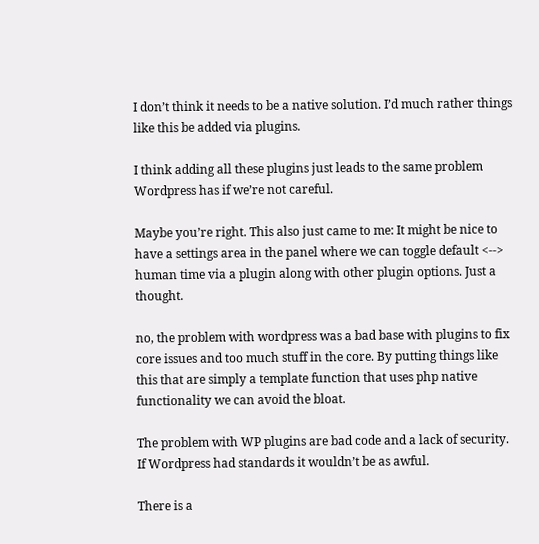I don’t think it needs to be a native solution. I’d much rather things like this be added via plugins.

I think adding all these plugins just leads to the same problem Wordpress has if we’re not careful.

Maybe you’re right. This also just came to me: It might be nice to have a settings area in the panel where we can toggle default <--> human time via a plugin along with other plugin options. Just a thought.

no, the problem with wordpress was a bad base with plugins to fix core issues and too much stuff in the core. By putting things like this that are simply a template function that uses php native functionality we can avoid the bloat.

The problem with WP plugins are bad code and a lack of security. If Wordpress had standards it wouldn’t be as awful.

There is a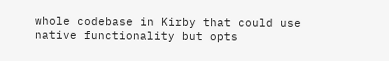whole codebase in Kirby that could use native functionality but opts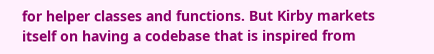for helper classes and functions. But Kirby markets itself on having a codebase that is inspired from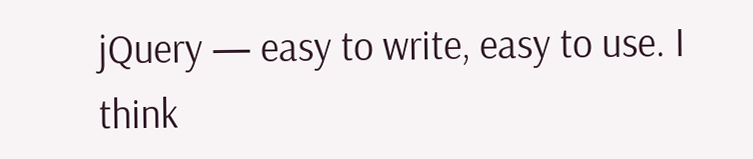jQuery — easy to write, easy to use. I think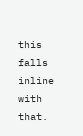this falls inline with that.